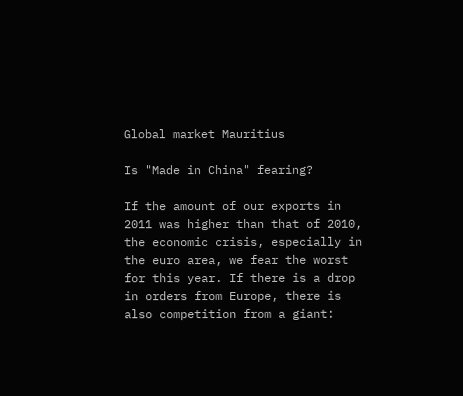Global market Mauritius

Is "Made in China" fearing?

If the amount of our exports in 2011 was higher than that of 2010, the economic crisis, especially in the euro area, we fear the worst for this year. If there is a drop in orders from Europe, there is also competition from a giant: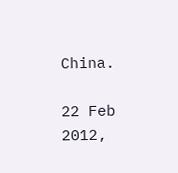China.

22 Feb 2012,